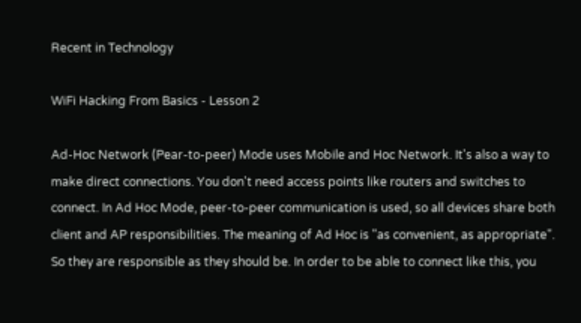Recent in Technology

WiFi Hacking From Basics - Lesson 2

Ad-Hoc Network (Pear-to-peer) Mode uses Mobile and Hoc Network. It's also a way to make direct connections. You don't need access points like routers and switches to connect. In Ad Hoc Mode, peer-to-peer communication is used, so all devices share both client and AP responsibilities. The meaning of Ad Hoc is "as convenient, as appropriate". So they are responsible as they should be. In order to be able to connect like this, you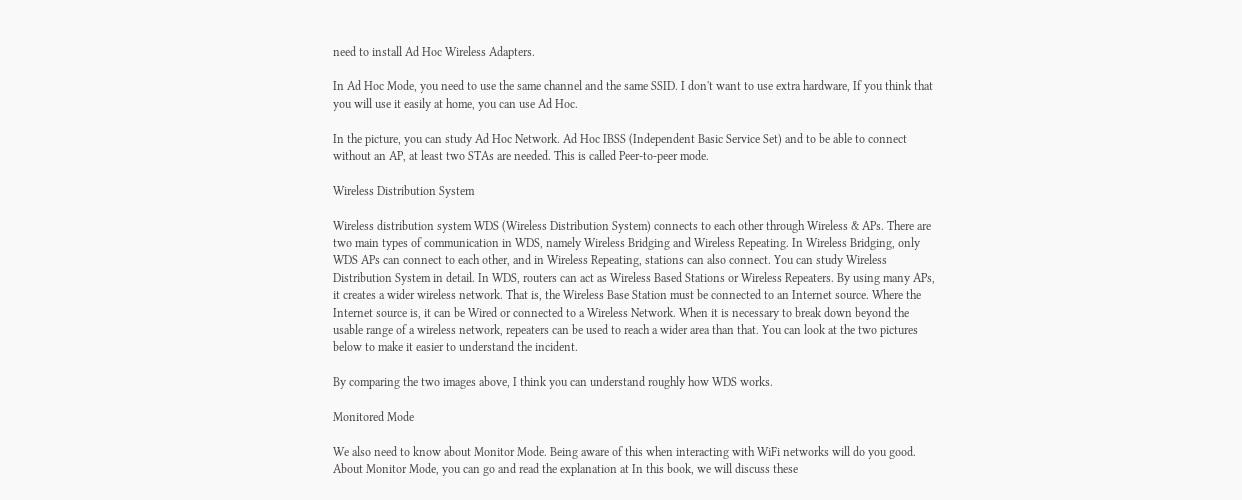need to install Ad Hoc Wireless Adapters.

In Ad Hoc Mode, you need to use the same channel and the same SSID. I don't want to use extra hardware, If you think that you will use it easily at home, you can use Ad Hoc.

In the picture, you can study Ad Hoc Network. Ad Hoc IBSS (Independent Basic Service Set) and to be able to connect without an AP, at least two STAs are needed. This is called Peer-to-peer mode.

Wireless Distribution System

Wireless distribution system WDS (Wireless Distribution System) connects to each other through Wireless & APs. There are two main types of communication in WDS, namely Wireless Bridging and Wireless Repeating. In Wireless Bridging, only WDS APs can connect to each other, and in Wireless Repeating, stations can also connect. You can study Wireless Distribution System in detail. In WDS, routers can act as Wireless Based Stations or Wireless Repeaters. By using many APs, it creates a wider wireless network. That is, the Wireless Base Station must be connected to an Internet source. Where the Internet source is, it can be Wired or connected to a Wireless Network. When it is necessary to break down beyond the usable range of a wireless network, repeaters can be used to reach a wider area than that. You can look at the two pictures below to make it easier to understand the incident.

By comparing the two images above, I think you can understand roughly how WDS works.

Monitored Mode

We also need to know about Monitor Mode. Being aware of this when interacting with WiFi networks will do you good. About Monitor Mode, you can go and read the explanation at In this book, we will discuss these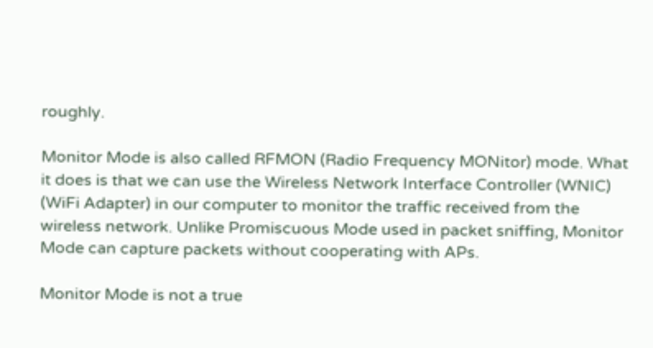roughly.

Monitor Mode is also called RFMON (Radio Frequency MONitor) mode. What it does is that we can use the Wireless Network Interface Controller (WNIC) (WiFi Adapter) in our computer to monitor the traffic received from the wireless network. Unlike Promiscuous Mode used in packet sniffing, Monitor Mode can capture packets without cooperating with APs.

Monitor Mode is not a true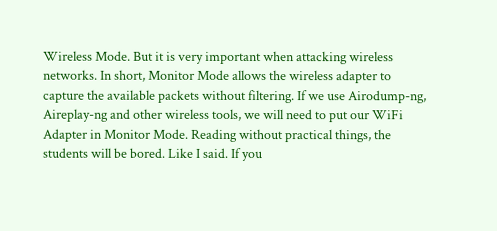Wireless Mode. But it is very important when attacking wireless networks. In short, Monitor Mode allows the wireless adapter to capture the available packets without filtering. If we use Airodump-ng, Aireplay-ng and other wireless tools, we will need to put our WiFi Adapter in Monitor Mode. Reading without practical things, the students will be bored. Like I said. If you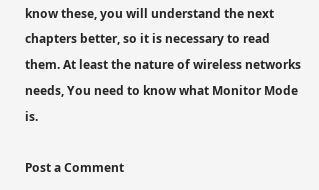know these, you will understand the next chapters better, so it is necessary to read them. At least the nature of wireless networks needs, You need to know what Monitor Mode is.

Post a Comment